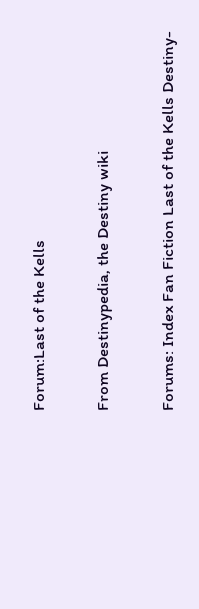Forum:Last of the Kells

From Destinypedia, the Destiny wiki

Forums: Index Fan Fiction Last of the Kells Destiny-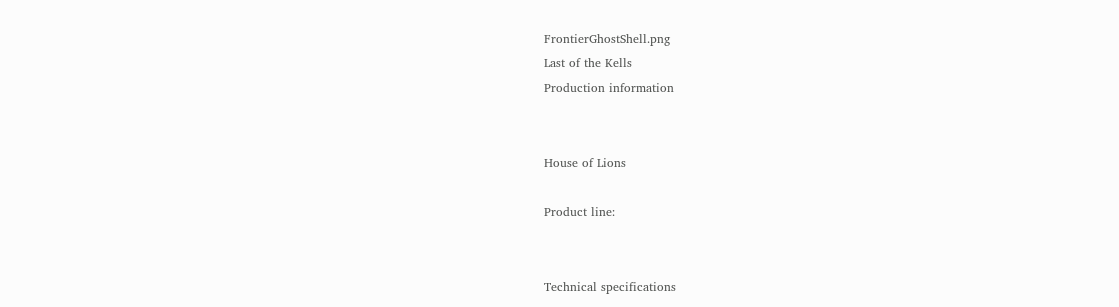FrontierGhostShell.png
Last of the Kells
Production information


House of Lions

Product line:


Technical specifications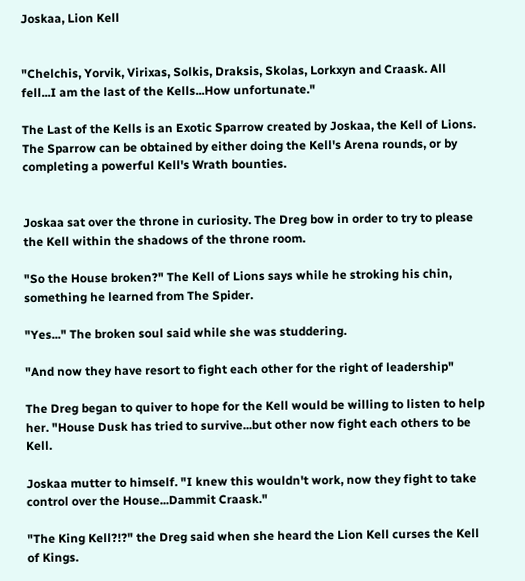Joskaa, Lion Kell


"Chelchis, Yorvik, Virixas, Solkis, Draksis, Skolas, Lorkxyn and Craask. All fell...I am the last of the Kells...How unfortunate."

The Last of the Kells is an Exotic Sparrow created by Joskaa, the Kell of Lions. The Sparrow can be obtained by either doing the Kell's Arena rounds, or by completing a powerful Kell's Wrath bounties.


Joskaa sat over the throne in curiosity. The Dreg bow in order to try to please the Kell within the shadows of the throne room.

"So the House broken?" The Kell of Lions says while he stroking his chin, something he learned from The Spider.

"Yes..." The broken soul said while she was studdering.

"And now they have resort to fight each other for the right of leadership"

The Dreg began to quiver to hope for the Kell would be willing to listen to help her. "House Dusk has tried to survive...but other now fight each others to be Kell.

Joskaa mutter to himself. "I knew this wouldn't work, now they fight to take control over the House...Dammit Craask."

"The King Kell?!?" the Dreg said when she heard the Lion Kell curses the Kell of Kings.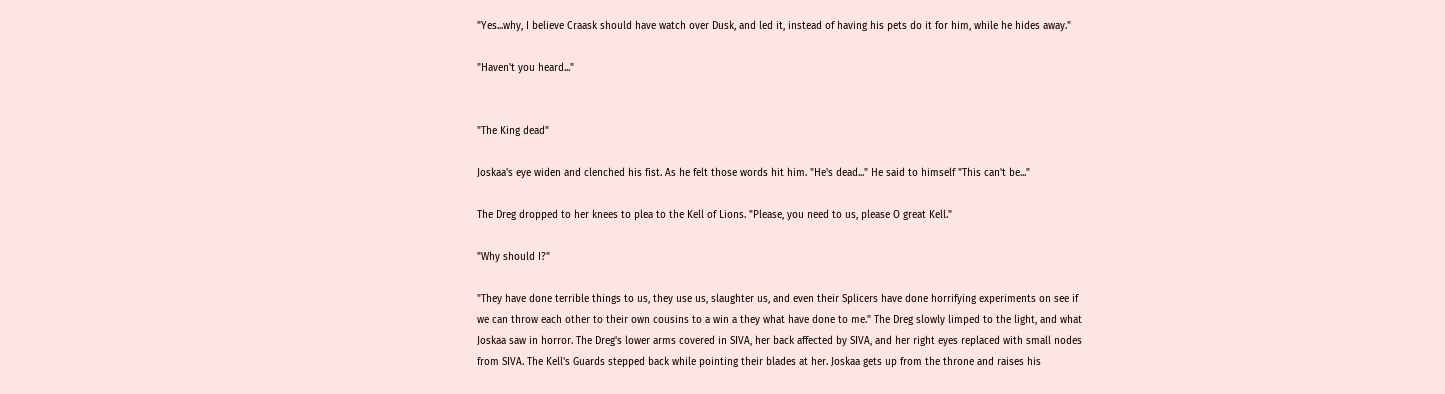"Yes...why, I believe Craask should have watch over Dusk, and led it, instead of having his pets do it for him, while he hides away."

"Haven't you heard..."


"The King dead"

Joskaa's eye widen and clenched his fist. As he felt those words hit him. "He's dead..." He said to himself "This can't be..."

The Dreg dropped to her knees to plea to the Kell of Lions. "Please, you need to us, please O great Kell."

"Why should I?"

"They have done terrible things to us, they use us, slaughter us, and even their Splicers have done horrifying experiments on see if we can throw each other to their own cousins to a win a they what have done to me." The Dreg slowly limped to the light, and what Joskaa saw in horror. The Dreg's lower arms covered in SIVA, her back affected by SIVA, and her right eyes replaced with small nodes from SIVA. The Kell's Guards stepped back while pointing their blades at her. Joskaa gets up from the throne and raises his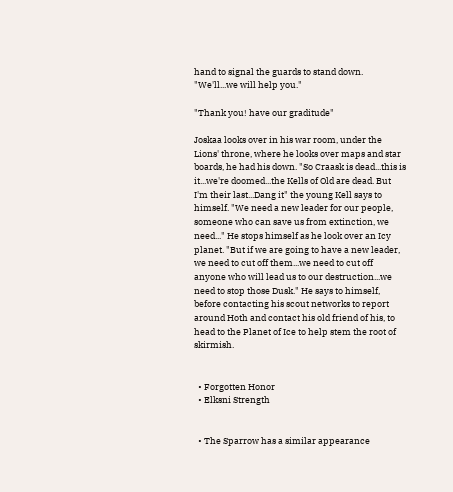hand to signal the guards to stand down. "We'll...we will help you."

"Thank you! have our graditude"

Joskaa looks over in his war room, under the Lions' throne, where he looks over maps and star boards, he had his down. "So Craask is dead...this is it...we're doomed...the Kells of Old are dead. But I'm their last...Dang it" the young Kell says to himself. "We need a new leader for our people, someone who can save us from extinction, we need..." He stops himself as he look over an Icy planet. "But if we are going to have a new leader, we need to cut off them...we need to cut off anyone who will lead us to our destruction...we need to stop those Dusk." He says to himself, before contacting his scout networks to report around Hoth and contact his old friend of his, to head to the Planet of Ice to help stem the root of skirmish.


  • Forgotten Honor
  • Elksni Strength


  • The Sparrow has a similar appearance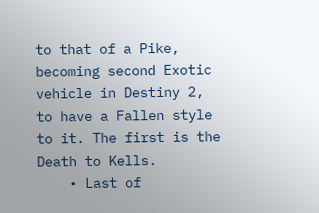to that of a Pike, becoming second Exotic vehicle in Destiny 2, to have a Fallen style to it. The first is the Death to Kells.
    • Last of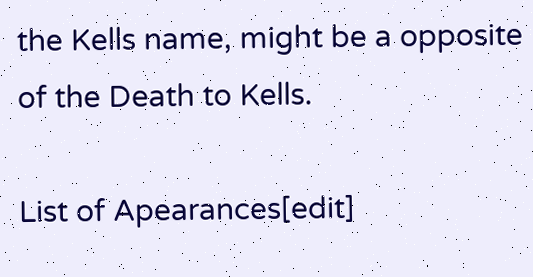the Kells name, might be a opposite of the Death to Kells.

List of Apearances[edit]